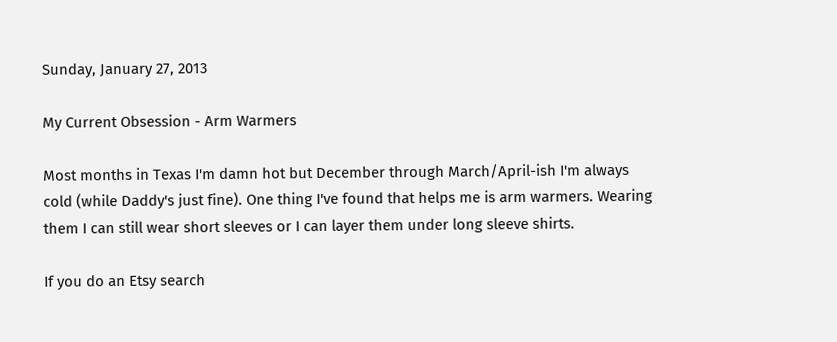Sunday, January 27, 2013

My Current Obsession - Arm Warmers

Most months in Texas I'm damn hot but December through March/April-ish I'm always cold (while Daddy's just fine). One thing I've found that helps me is arm warmers. Wearing them I can still wear short sleeves or I can layer them under long sleeve shirts.

If you do an Etsy search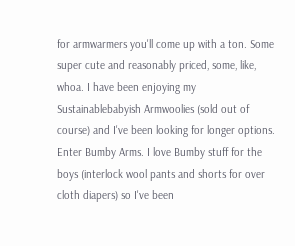for armwarmers you'll come up with a ton. Some super cute and reasonably priced, some, like, whoa. I have been enjoying my Sustainablebabyish Armwoolies (sold out of course) and I've been looking for longer options. Enter Bumby Arms. I love Bumby stuff for the boys (interlock wool pants and shorts for over cloth diapers) so I've been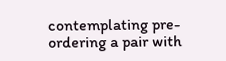contemplating pre-ordering a pair with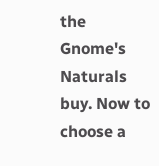the Gnome's Naturals buy. Now to choose a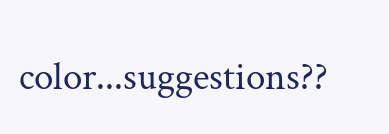color...suggestions??